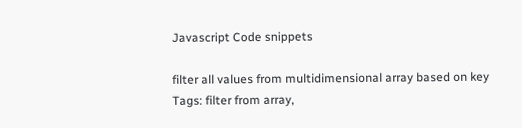Javascript Code snippets

filter all values from multidimensional array based on key
Tags: filter from array,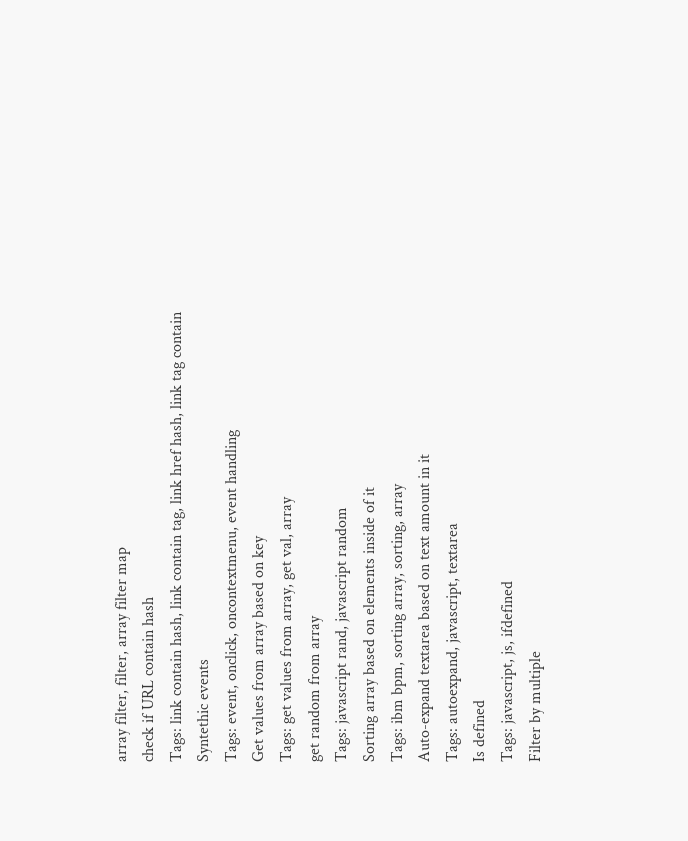array filter, filter, array filter map
check if URL contain hash
Tags: link contain hash, link contain tag, link href hash, link tag contain
Syntethic events
Tags: event, onclick, oncontextmenu, event handling
Get values from array based on key
Tags: get values from array, get val, array
get random from array
Tags: javascript rand, javascript random
Sorting array based on elements inside of it
Tags: ibm bpm, sorting array, sorting, array
Auto-expand textarea based on text amount in it
Tags: autoexpand, javascript, textarea
Is defined
Tags: javascript, js, ifdefined
Filter by multiple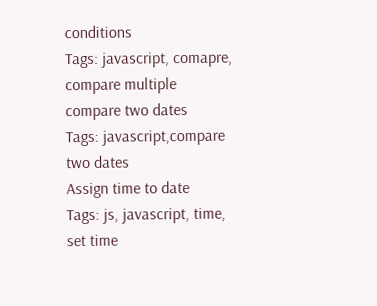conditions
Tags: javascript, comapre, compare multiple
compare two dates
Tags: javascript,compare two dates
Assign time to date
Tags: js, javascript, time, set time